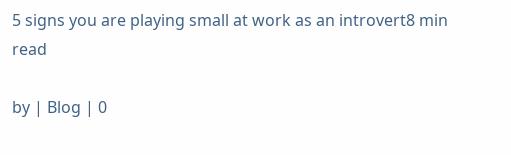5 signs you are playing small at work as an introvert8 min read

by | Blog | 0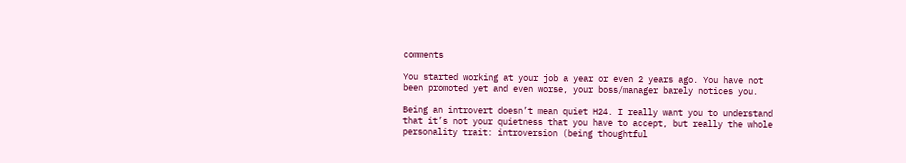comments

You started working at your job a year or even 2 years ago. You have not been promoted yet and even worse, your boss/manager barely notices you.

Being an introvert doesn’t mean quiet H24. I really want you to understand that it’s not your quietness that you have to accept, but really the whole personality trait: introversion (being thoughtful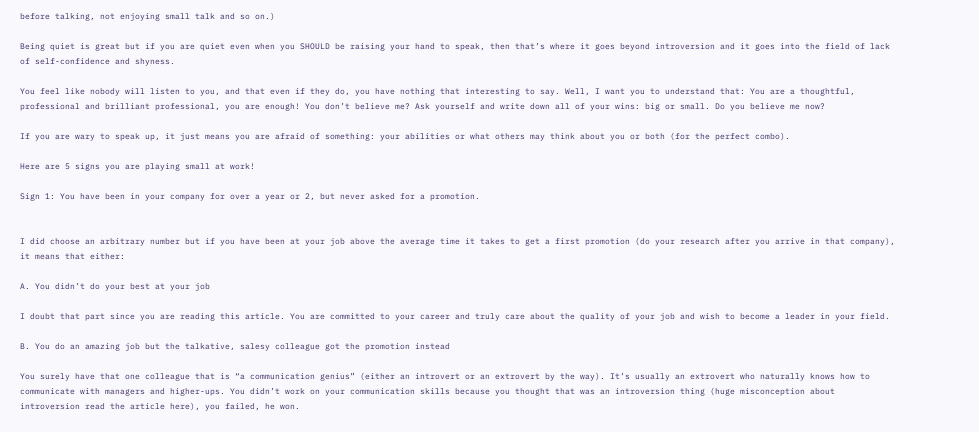before talking, not enjoying small talk and so on.)

Being quiet is great but if you are quiet even when you SHOULD be raising your hand to speak, then that’s where it goes beyond introversion and it goes into the field of lack of self-confidence and shyness.

You feel like nobody will listen to you, and that even if they do, you have nothing that interesting to say. Well, I want you to understand that: You are a thoughtful, professional and brilliant professional, you are enough! You don’t believe me? Ask yourself and write down all of your wins: big or small. Do you believe me now?

If you are wary to speak up, it just means you are afraid of something: your abilities or what others may think about you or both (for the perfect combo).

Here are 5 signs you are playing small at work!

Sign 1: You have been in your company for over a year or 2, but never asked for a promotion.


I did choose an arbitrary number but if you have been at your job above the average time it takes to get a first promotion (do your research after you arrive in that company), it means that either:

A. You didn’t do your best at your job

I doubt that part since you are reading this article. You are committed to your career and truly care about the quality of your job and wish to become a leader in your field.

B. You do an amazing job but the talkative, salesy colleague got the promotion instead

You surely have that one colleague that is “a communication genius” (either an introvert or an extrovert by the way). It’s usually an extrovert who naturally knows how to communicate with managers and higher-ups. You didn’t work on your communication skills because you thought that was an introversion thing (huge misconception about introversion read the article here), you failed, he won.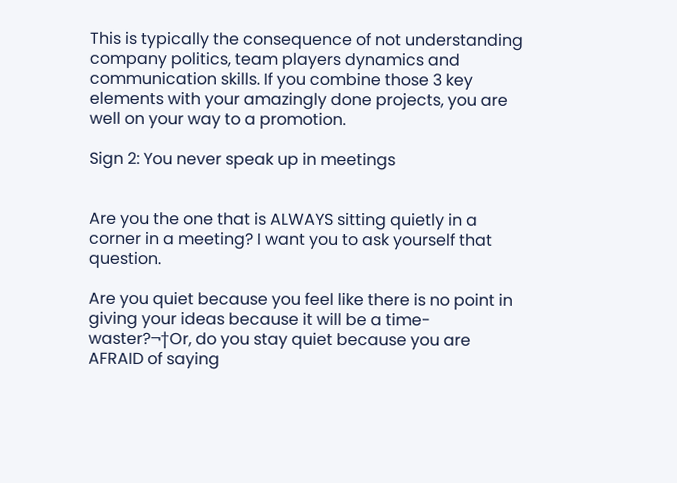This is typically the consequence of not understanding company politics, team players dynamics and communication skills. If you combine those 3 key elements with your amazingly done projects, you are well on your way to a promotion.

Sign 2: You never speak up in meetings


Are you the one that is ALWAYS sitting quietly in a corner in a meeting? I want you to ask yourself that question.

Are you quiet because you feel like there is no point in giving your ideas because it will be a time-waster?¬†Or, do you stay quiet because you are AFRAID of saying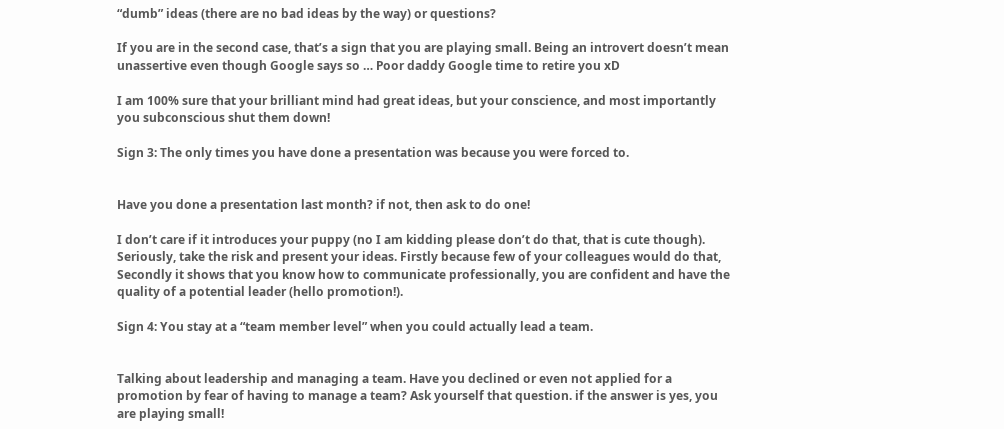“dumb” ideas (there are no bad ideas by the way) or questions?

If you are in the second case, that’s a sign that you are playing small. Being an introvert doesn’t mean unassertive even though Google says so … Poor daddy Google time to retire you xD

I am 100% sure that your brilliant mind had great ideas, but your conscience, and most importantly you subconscious shut them down!

Sign 3: The only times you have done a presentation was because you were forced to.


Have you done a presentation last month? if not, then ask to do one!

I don’t care if it introduces your puppy (no I am kidding please don’t do that, that is cute though). Seriously, take the risk and present your ideas. Firstly because few of your colleagues would do that, Secondly it shows that you know how to communicate professionally, you are confident and have the quality of a potential leader (hello promotion!).

Sign 4: You stay at a “team member level” when you could actually lead a team.


Talking about leadership and managing a team. Have you declined or even not applied for a promotion by fear of having to manage a team? Ask yourself that question. if the answer is yes, you are playing small!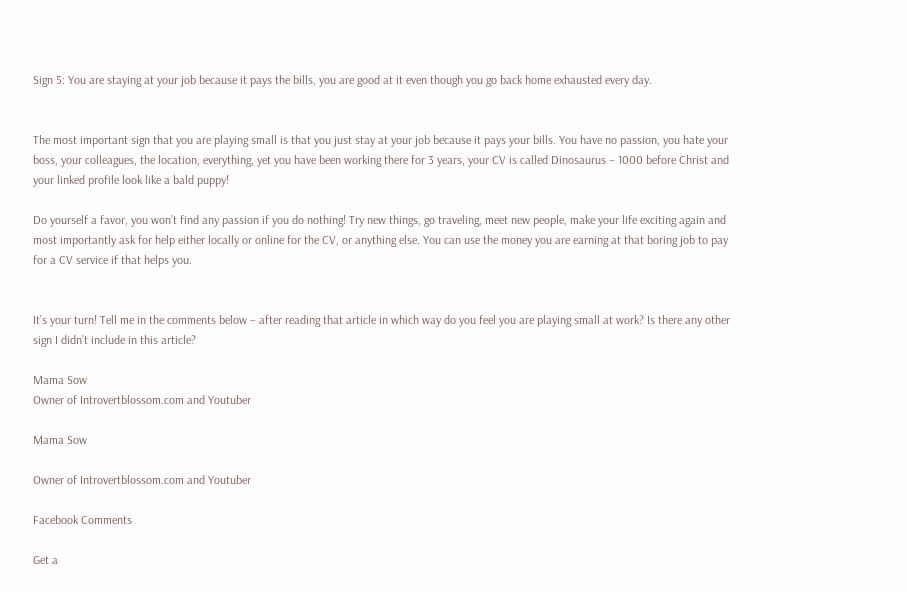Sign 5: You are staying at your job because it pays the bills, you are good at it even though you go back home exhausted every day.


The most important sign that you are playing small is that you just stay at your job because it pays your bills. You have no passion, you hate your boss, your colleagues, the location, everything, yet you have been working there for 3 years, your CV is called Dinosaurus – 1000 before Christ and your linked profile look like a bald puppy!

Do yourself a favor, you won’t find any passion if you do nothing! Try new things, go traveling, meet new people, make your life exciting again and most importantly ask for help either locally or online for the CV, or anything else. You can use the money you are earning at that boring job to pay for a CV service if that helps you.


It’s your turn! Tell me in the comments below – after reading that article in which way do you feel you are playing small at work? Is there any other sign I didn’t include in this article?

Mama Sow
Owner of Introvertblossom.com and Youtuber

Mama Sow

Owner of Introvertblossom.com and Youtuber

Facebook Comments

Get a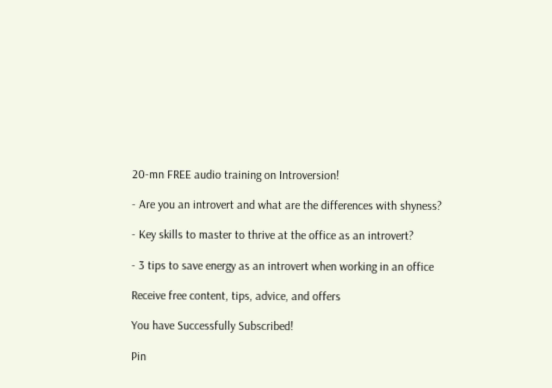20-mn FREE audio training on Introversion!

- Are you an introvert and what are the differences with shyness?

- Key skills to master to thrive at the office as an introvert?

- 3 tips to save energy as an introvert when working in an office

Receive free content, tips, advice, and offers

You have Successfully Subscribed!

Pin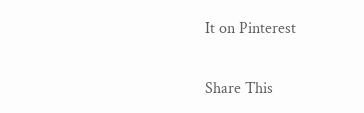It on Pinterest

Share This